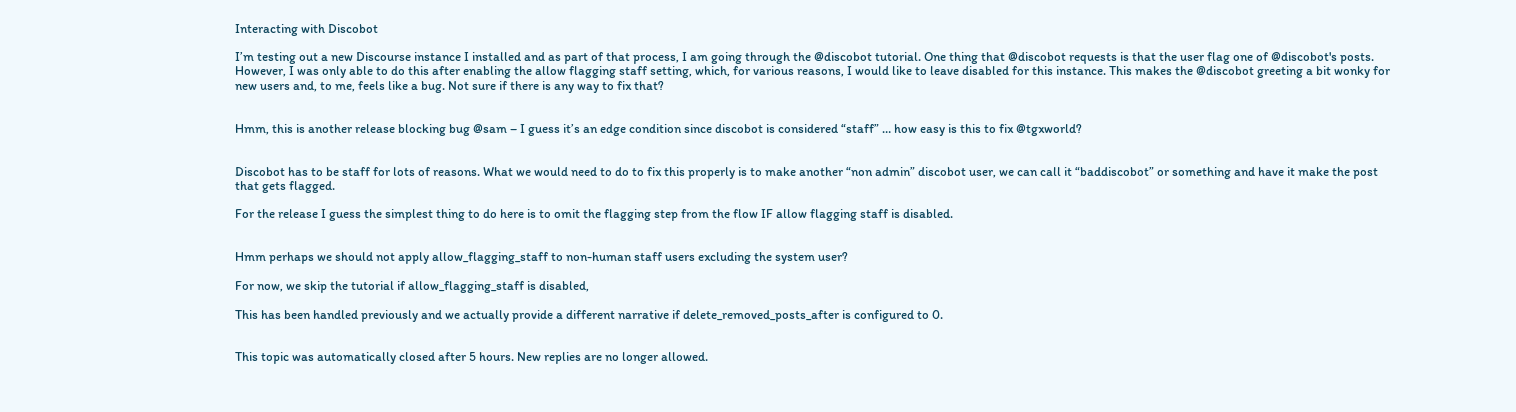Interacting with Discobot

I’m testing out a new Discourse instance I installed and as part of that process, I am going through the @discobot tutorial. One thing that @discobot requests is that the user flag one of @discobot's posts. However, I was only able to do this after enabling the allow flagging staff setting, which, for various reasons, I would like to leave disabled for this instance. This makes the @discobot greeting a bit wonky for new users and, to me, feels like a bug. Not sure if there is any way to fix that?


Hmm, this is another release blocking bug @sam – I guess it’s an edge condition since discobot is considered “staff” … how easy is this to fix @tgxworld?


Discobot has to be staff for lots of reasons. What we would need to do to fix this properly is to make another “non admin” discobot user, we can call it “baddiscobot” or something and have it make the post that gets flagged.

For the release I guess the simplest thing to do here is to omit the flagging step from the flow IF allow flagging staff is disabled.


Hmm perhaps we should not apply allow_flagging_staff to non-human staff users excluding the system user?

For now, we skip the tutorial if allow_flagging_staff is disabled,

This has been handled previously and we actually provide a different narrative if delete_removed_posts_after is configured to 0.


This topic was automatically closed after 5 hours. New replies are no longer allowed.